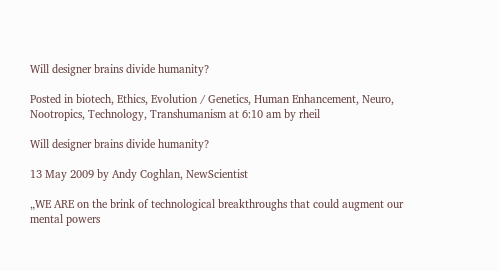Will designer brains divide humanity?

Posted in biotech, Ethics, Evolution / Genetics, Human Enhancement, Neuro, Nootropics, Technology, Transhumanism at 6:10 am by rheil

Will designer brains divide humanity?

13 May 2009 by Andy Coghlan, NewScientist

„WE ARE on the brink of technological breakthroughs that could augment our mental powers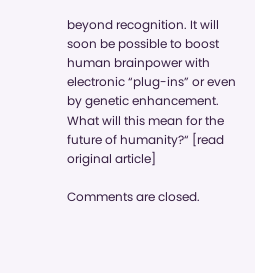beyond recognition. It will soon be possible to boost human brainpower with electronic “plug-ins” or even by genetic enhancement. What will this mean for the future of humanity?“ [read original article]

Comments are closed.